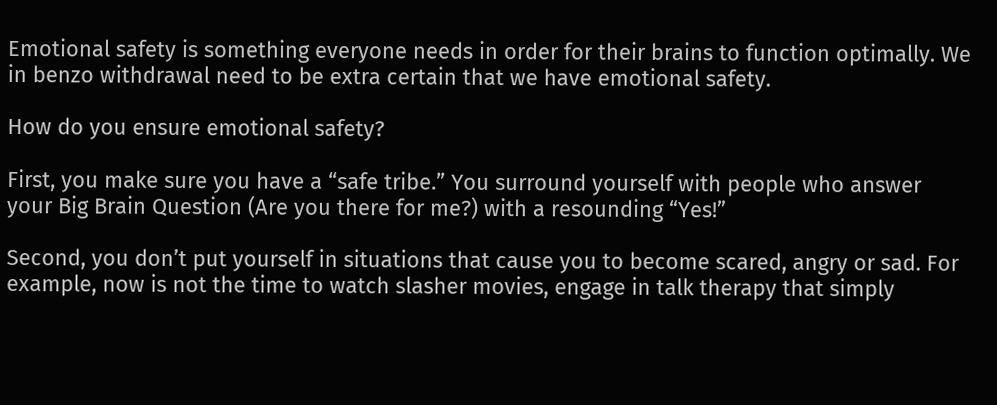Emotional safety is something everyone needs in order for their brains to function optimally. We in benzo withdrawal need to be extra certain that we have emotional safety.

How do you ensure emotional safety?

First, you make sure you have a “safe tribe.” You surround yourself with people who answer your Big Brain Question (Are you there for me?) with a resounding “Yes!”

Second, you don’t put yourself in situations that cause you to become scared, angry or sad. For example, now is not the time to watch slasher movies, engage in talk therapy that simply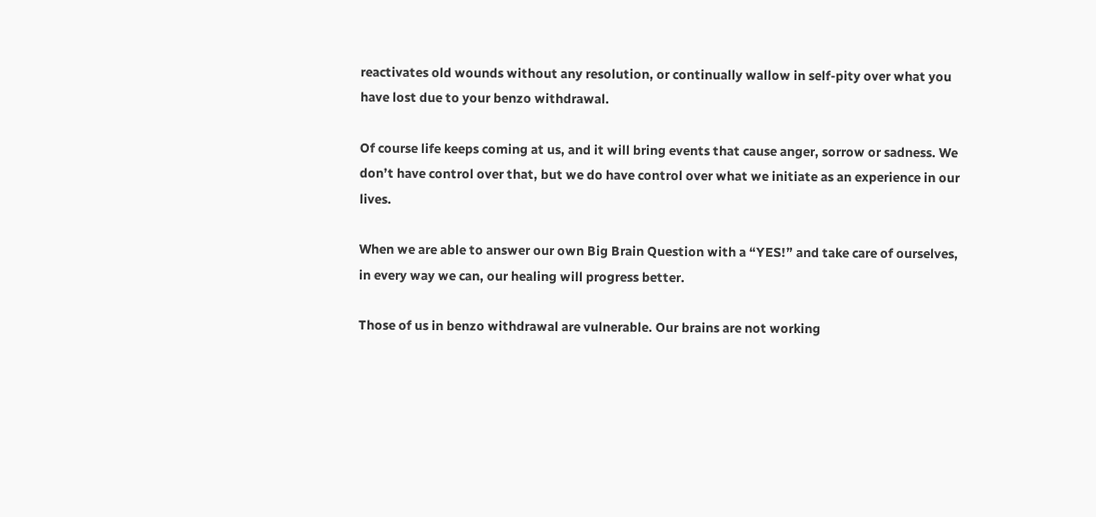reactivates old wounds without any resolution, or continually wallow in self-pity over what you have lost due to your benzo withdrawal.

Of course life keeps coming at us, and it will bring events that cause anger, sorrow or sadness. We don’t have control over that, but we do have control over what we initiate as an experience in our lives.

When we are able to answer our own Big Brain Question with a “YES!” and take care of ourselves, in every way we can, our healing will progress better.

Those of us in benzo withdrawal are vulnerable. Our brains are not working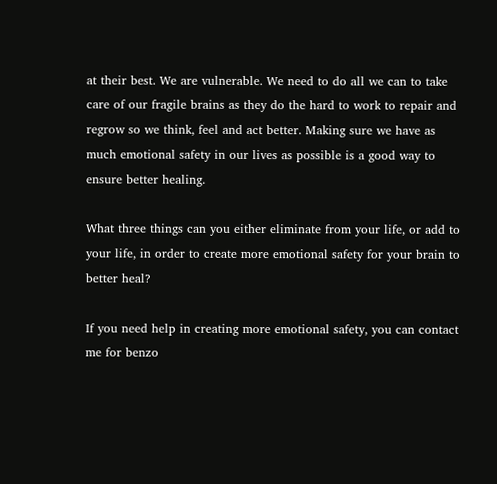at their best. We are vulnerable. We need to do all we can to take care of our fragile brains as they do the hard to work to repair and regrow so we think, feel and act better. Making sure we have as much emotional safety in our lives as possible is a good way to ensure better healing.

What three things can you either eliminate from your life, or add to your life, in order to create more emotional safety for your brain to better heal?

If you need help in creating more emotional safety, you can contact me for benzo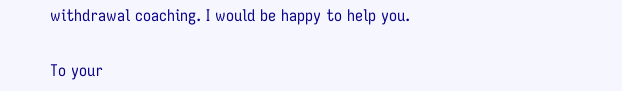withdrawal coaching. I would be happy to help you.

To your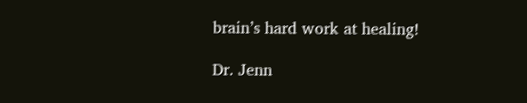brain’s hard work at healing!

Dr. Jenn